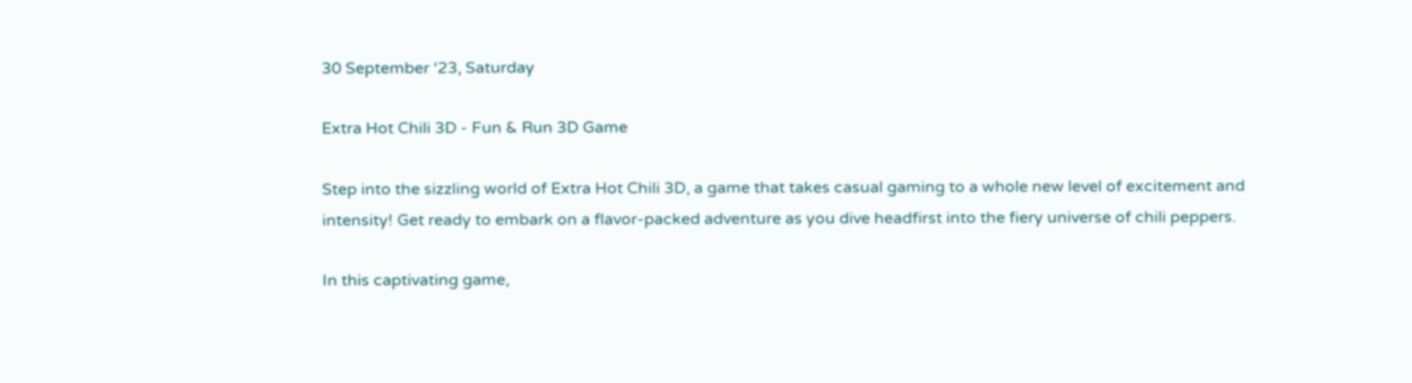30 September ‘23, Saturday

Extra Hot Chili 3D - Fun & Run 3D Game

Step into the sizzling world of Extra Hot Chili 3D, a game that takes casual gaming to a whole new level of excitement and intensity! Get ready to embark on a flavor-packed adventure as you dive headfirst into the fiery universe of chili peppers.

In this captivating game,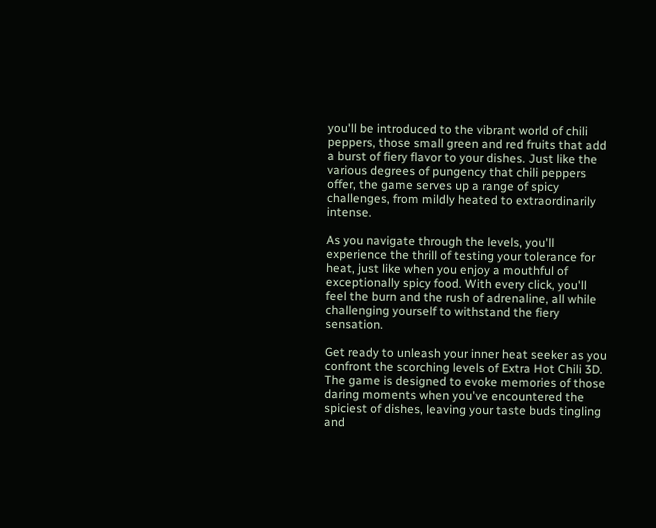you'll be introduced to the vibrant world of chili peppers, those small green and red fruits that add a burst of fiery flavor to your dishes. Just like the various degrees of pungency that chili peppers offer, the game serves up a range of spicy challenges, from mildly heated to extraordinarily intense.

As you navigate through the levels, you'll experience the thrill of testing your tolerance for heat, just like when you enjoy a mouthful of exceptionally spicy food. With every click, you'll feel the burn and the rush of adrenaline, all while challenging yourself to withstand the fiery sensation.

Get ready to unleash your inner heat seeker as you confront the scorching levels of Extra Hot Chili 3D. The game is designed to evoke memories of those daring moments when you've encountered the spiciest of dishes, leaving your taste buds tingling and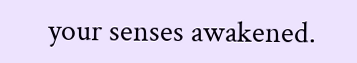your senses awakened.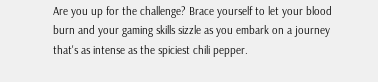Are you up for the challenge? Brace yourself to let your blood burn and your gaming skills sizzle as you embark on a journey that's as intense as the spiciest chili pepper.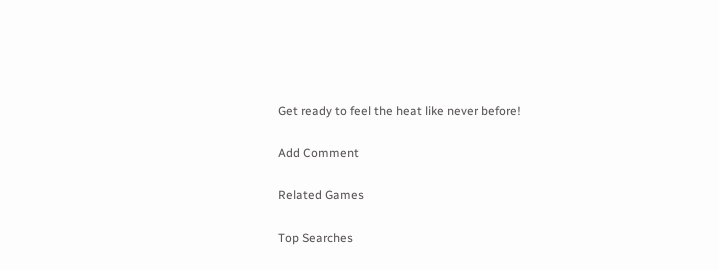Get ready to feel the heat like never before!

Add Comment

Related Games

Top Searches